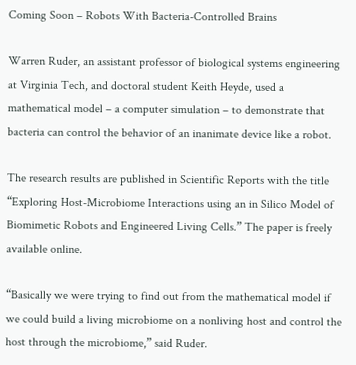Coming Soon – Robots With Bacteria-Controlled Brains

Warren Ruder, an assistant professor of biological systems engineering at Virginia Tech, and doctoral student Keith Heyde, used a mathematical model – a computer simulation – to demonstrate that bacteria can control the behavior of an inanimate device like a robot.

The research results are published in Scientific Reports with the title “Exploring Host-Microbiome Interactions using an in Silico Model of Biomimetic Robots and Engineered Living Cells.” The paper is freely available online.

“Basically we were trying to find out from the mathematical model if we could build a living microbiome on a nonliving host and control the host through the microbiome,” said Ruder.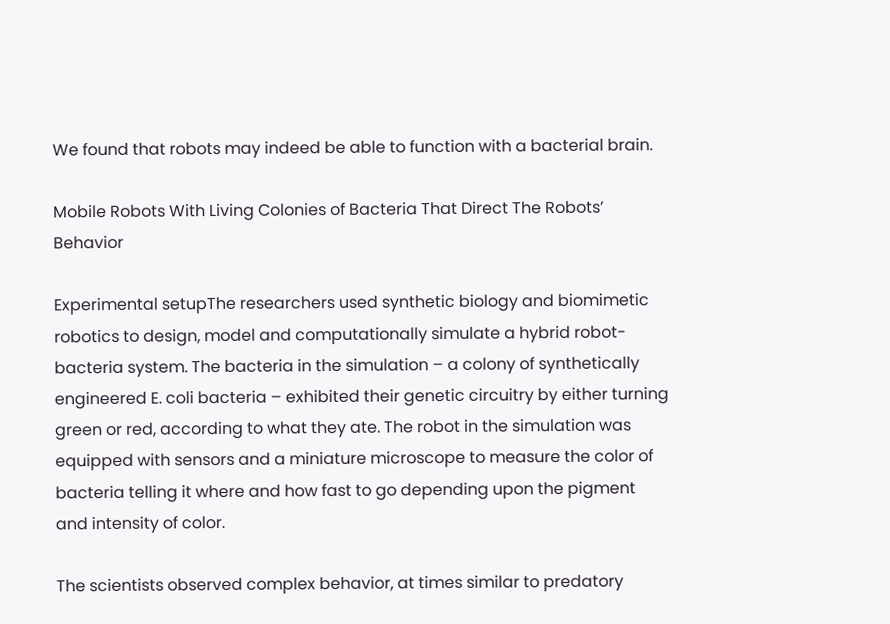We found that robots may indeed be able to function with a bacterial brain.

Mobile Robots With Living Colonies of Bacteria That Direct The Robots’ Behavior

Experimental setupThe researchers used synthetic biology and biomimetic robotics to design, model and computationally simulate a hybrid robot-bacteria system. The bacteria in the simulation – a colony of synthetically engineered E. coli bacteria – exhibited their genetic circuitry by either turning green or red, according to what they ate. The robot in the simulation was equipped with sensors and a miniature microscope to measure the color of bacteria telling it where and how fast to go depending upon the pigment and intensity of color.

The scientists observed complex behavior, at times similar to predatory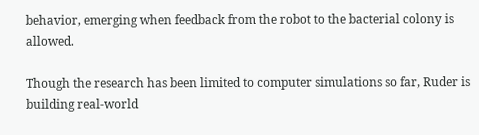behavior, emerging when feedback from the robot to the bacterial colony is allowed.

Though the research has been limited to computer simulations so far, Ruder is building real-world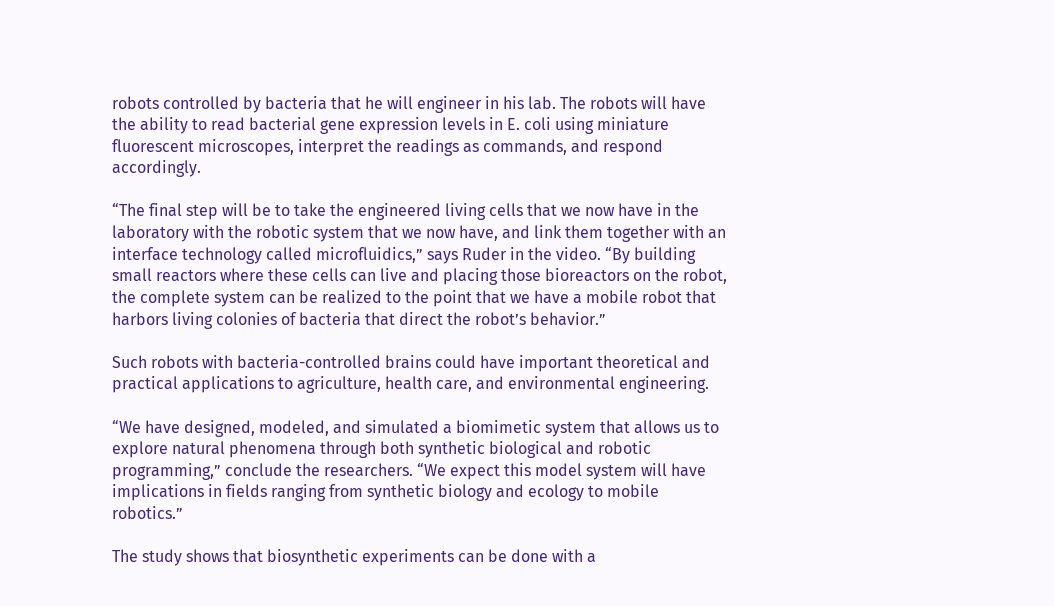robots controlled by bacteria that he will engineer in his lab. The robots will have the ability to read bacterial gene expression levels in E. coli using miniature fluorescent microscopes, interpret the readings as commands, and respond accordingly.

“The final step will be to take the engineered living cells that we now have in the laboratory with the robotic system that we now have, and link them together with an interface technology called microfluidics,” says Ruder in the video. “By building small reactors where these cells can live and placing those bioreactors on the robot, the complete system can be realized to the point that we have a mobile robot that harbors living colonies of bacteria that direct the robot’s behavior.”

Such robots with bacteria-controlled brains could have important theoretical and practical applications to agriculture, health care, and environmental engineering.

“We have designed, modeled, and simulated a biomimetic system that allows us to explore natural phenomena through both synthetic biological and robotic programming,” conclude the researchers. “We expect this model system will have implications in fields ranging from synthetic biology and ecology to mobile robotics.”

The study shows that biosynthetic experiments can be done with a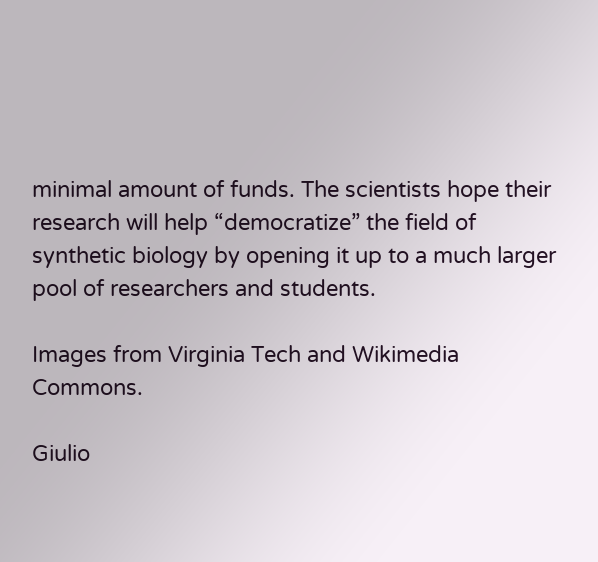minimal amount of funds. The scientists hope their research will help “democratize” the field of synthetic biology by opening it up to a much larger pool of researchers and students.

Images from Virginia Tech and Wikimedia Commons.

Giulio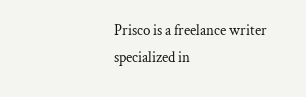Prisco is a freelance writer specialized in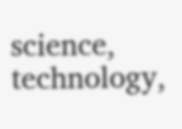science, technology,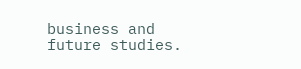business and future studies.